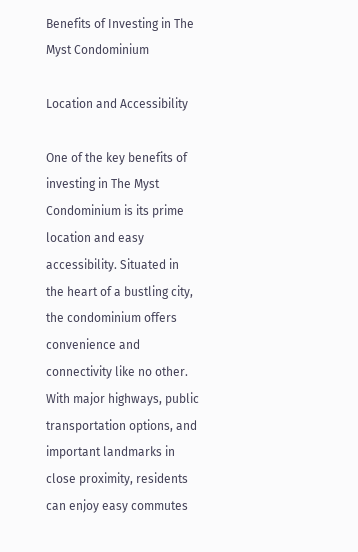Benefits of Investing in The Myst Condominium

Location and Accessibility

One of the key benefits of investing in The Myst Condominium is its prime location and easy accessibility. Situated in the heart of a bustling city, the condominium offers convenience and connectivity like no other. With major highways, public transportation options, and important landmarks in close proximity, residents can enjoy easy commutes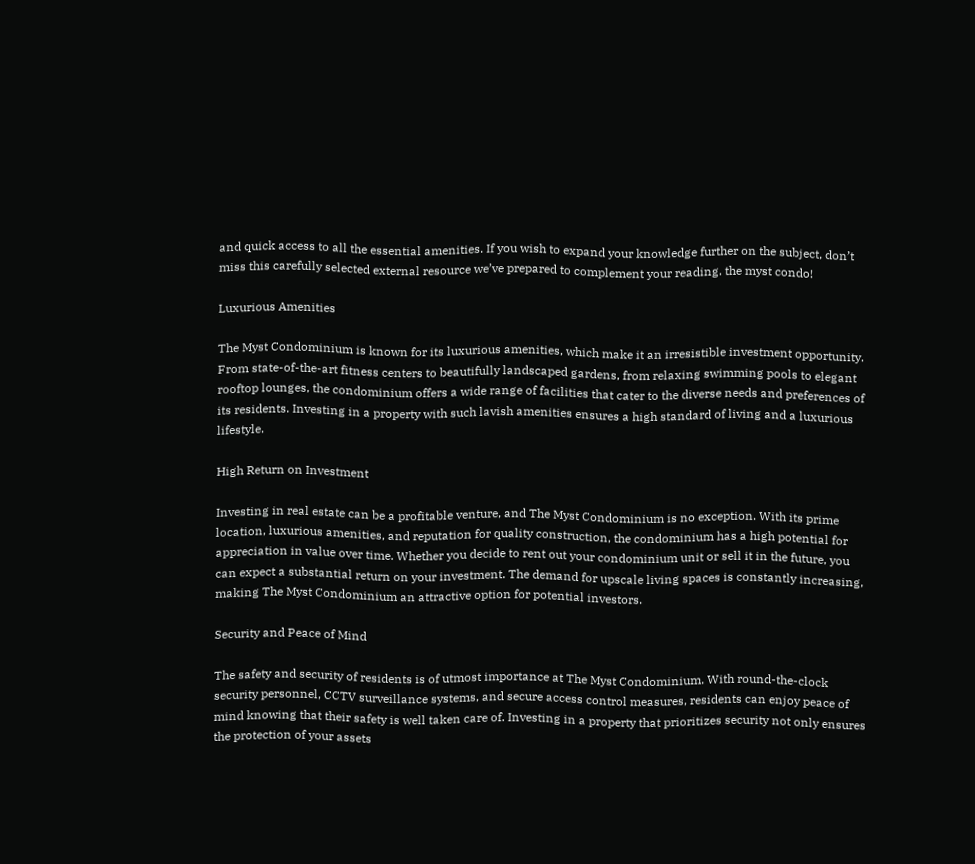and quick access to all the essential amenities. If you wish to expand your knowledge further on the subject, don’t miss this carefully selected external resource we’ve prepared to complement your reading. the myst condo!

Luxurious Amenities

The Myst Condominium is known for its luxurious amenities, which make it an irresistible investment opportunity. From state-of-the-art fitness centers to beautifully landscaped gardens, from relaxing swimming pools to elegant rooftop lounges, the condominium offers a wide range of facilities that cater to the diverse needs and preferences of its residents. Investing in a property with such lavish amenities ensures a high standard of living and a luxurious lifestyle.

High Return on Investment

Investing in real estate can be a profitable venture, and The Myst Condominium is no exception. With its prime location, luxurious amenities, and reputation for quality construction, the condominium has a high potential for appreciation in value over time. Whether you decide to rent out your condominium unit or sell it in the future, you can expect a substantial return on your investment. The demand for upscale living spaces is constantly increasing, making The Myst Condominium an attractive option for potential investors.

Security and Peace of Mind

The safety and security of residents is of utmost importance at The Myst Condominium. With round-the-clock security personnel, CCTV surveillance systems, and secure access control measures, residents can enjoy peace of mind knowing that their safety is well taken care of. Investing in a property that prioritizes security not only ensures the protection of your assets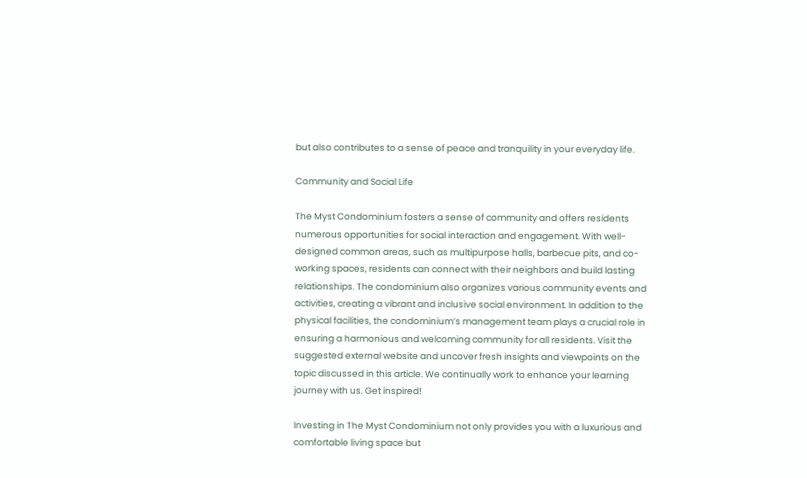but also contributes to a sense of peace and tranquility in your everyday life.

Community and Social Life

The Myst Condominium fosters a sense of community and offers residents numerous opportunities for social interaction and engagement. With well-designed common areas, such as multipurpose halls, barbecue pits, and co-working spaces, residents can connect with their neighbors and build lasting relationships. The condominium also organizes various community events and activities, creating a vibrant and inclusive social environment. In addition to the physical facilities, the condominium’s management team plays a crucial role in ensuring a harmonious and welcoming community for all residents. Visit the suggested external website and uncover fresh insights and viewpoints on the topic discussed in this article. We continually work to enhance your learning journey with us. Get inspired!

Investing in The Myst Condominium not only provides you with a luxurious and comfortable living space but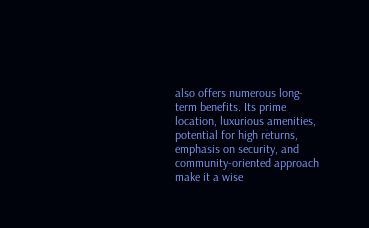also offers numerous long-term benefits. Its prime location, luxurious amenities, potential for high returns, emphasis on security, and community-oriented approach make it a wise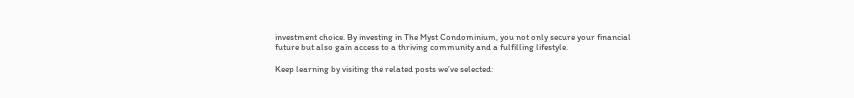investment choice. By investing in The Myst Condominium, you not only secure your financial future but also gain access to a thriving community and a fulfilling lifestyle.

Keep learning by visiting the related posts we’ve selected: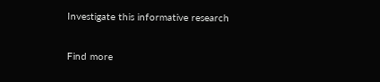Investigate this informative research

Find more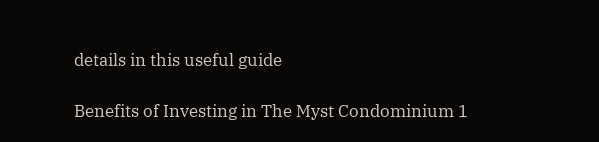details in this useful guide

Benefits of Investing in The Myst Condominium 1